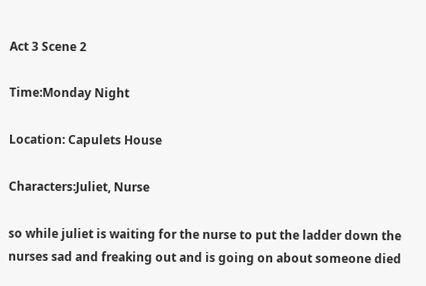Act 3 Scene 2

Time:Monday Night

Location: Capulets House

Characters:Juliet, Nurse

so while juliet is waiting for the nurse to put the ladder down the nurses sad and freaking out and is going on about someone died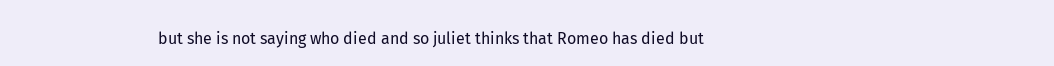but she is not saying who died and so juliet thinks that Romeo has died but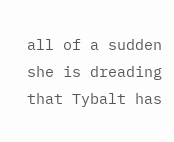all of a sudden she is dreading that Tybalt has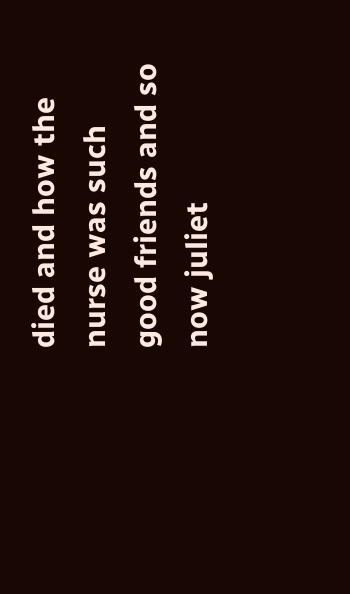died and how the nurse was such good friends and so now juliet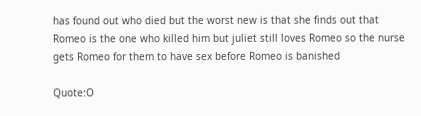has found out who died but the worst new is that she finds out that Romeo is the one who killed him but juliet still loves Romeo so the nurse gets Romeo for them to have sex before Romeo is banished

Quote:O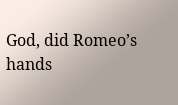God, did Romeo’s hands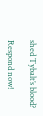shed Tybalt’s blood?

Respond now!